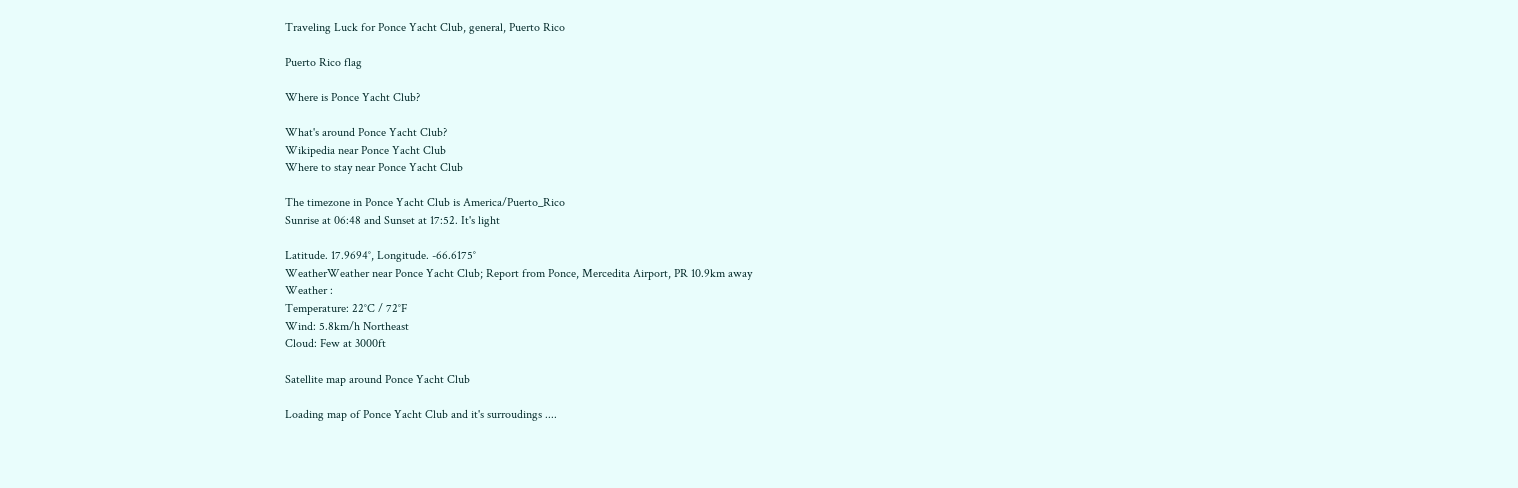Traveling Luck for Ponce Yacht Club, general, Puerto Rico

Puerto Rico flag

Where is Ponce Yacht Club?

What's around Ponce Yacht Club?
Wikipedia near Ponce Yacht Club
Where to stay near Ponce Yacht Club

The timezone in Ponce Yacht Club is America/Puerto_Rico
Sunrise at 06:48 and Sunset at 17:52. It's light

Latitude. 17.9694°, Longitude. -66.6175°
WeatherWeather near Ponce Yacht Club; Report from Ponce, Mercedita Airport, PR 10.9km away
Weather :
Temperature: 22°C / 72°F
Wind: 5.8km/h Northeast
Cloud: Few at 3000ft

Satellite map around Ponce Yacht Club

Loading map of Ponce Yacht Club and it's surroudings ....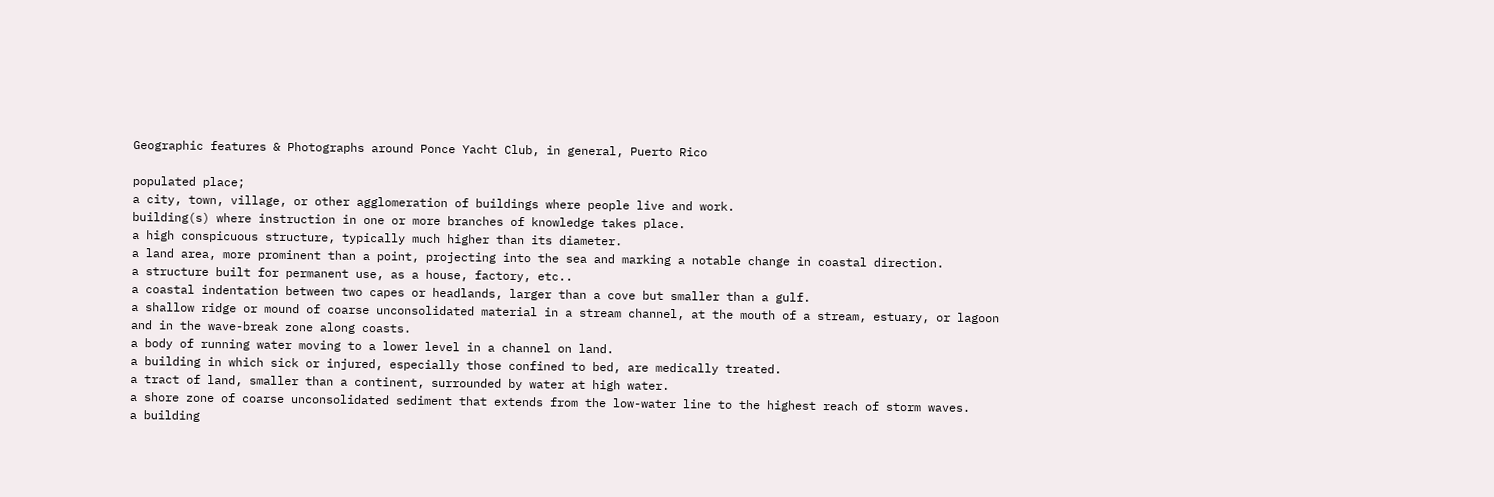Geographic features & Photographs around Ponce Yacht Club, in general, Puerto Rico

populated place;
a city, town, village, or other agglomeration of buildings where people live and work.
building(s) where instruction in one or more branches of knowledge takes place.
a high conspicuous structure, typically much higher than its diameter.
a land area, more prominent than a point, projecting into the sea and marking a notable change in coastal direction.
a structure built for permanent use, as a house, factory, etc..
a coastal indentation between two capes or headlands, larger than a cove but smaller than a gulf.
a shallow ridge or mound of coarse unconsolidated material in a stream channel, at the mouth of a stream, estuary, or lagoon and in the wave-break zone along coasts.
a body of running water moving to a lower level in a channel on land.
a building in which sick or injured, especially those confined to bed, are medically treated.
a tract of land, smaller than a continent, surrounded by water at high water.
a shore zone of coarse unconsolidated sediment that extends from the low-water line to the highest reach of storm waves.
a building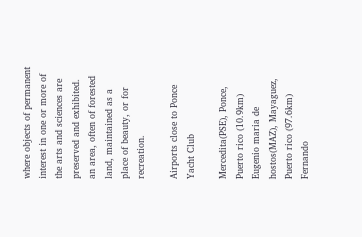where objects of permanent interest in one or more of the arts and sciences are preserved and exhibited.
an area, often of forested land, maintained as a place of beauty, or for recreation.

Airports close to Ponce Yacht Club

Mercedita(PSE), Ponce, Puerto rico (10.9km)
Eugenio maria de hostos(MAZ), Mayaguez, Puerto rico (97.6km)
Fernando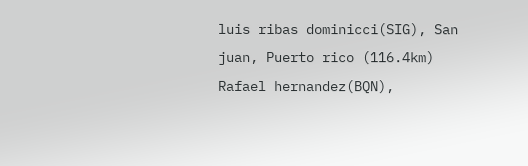luis ribas dominicci(SIG), San juan, Puerto rico (116.4km)
Rafael hernandez(BQN),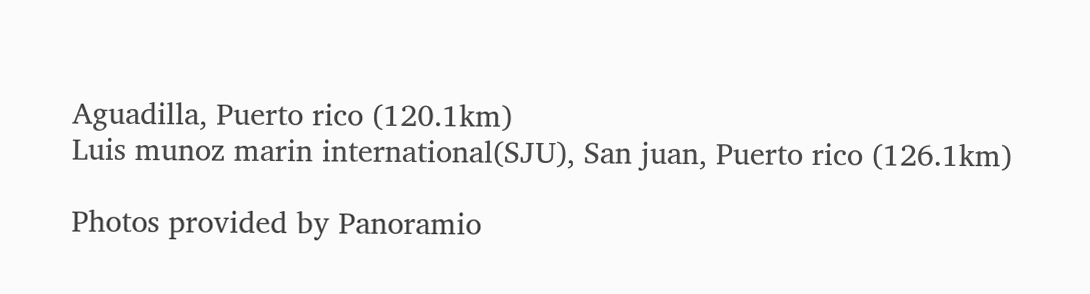Aguadilla, Puerto rico (120.1km)
Luis munoz marin international(SJU), San juan, Puerto rico (126.1km)

Photos provided by Panoramio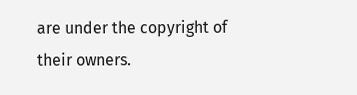are under the copyright of their owners.